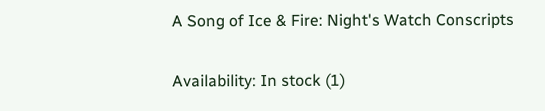A Song of Ice & Fire: Night's Watch Conscripts

Availability: In stock (1)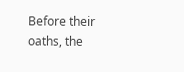Before their oaths, the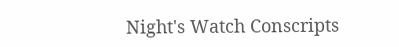Night's Watch Conscripts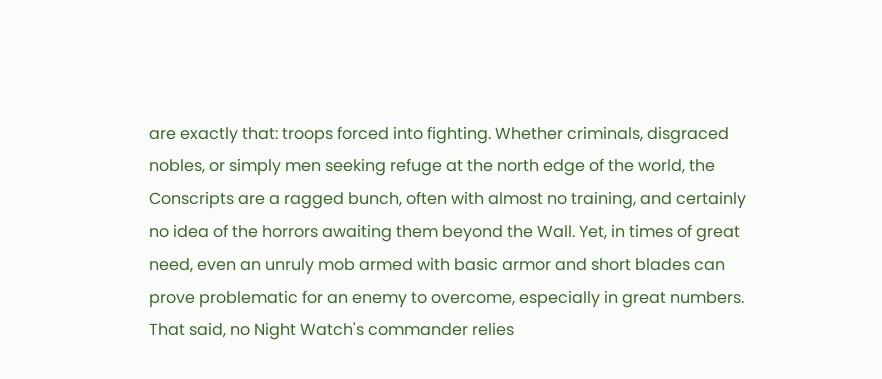are exactly that: troops forced into fighting. Whether criminals, disgraced nobles, or simply men seeking refuge at the north edge of the world, the Conscripts are a ragged bunch, often with almost no training, and certainly no idea of the horrors awaiting them beyond the Wall. Yet, in times of great need, even an unruly mob armed with basic armor and short blades can prove problematic for an enemy to overcome, especially in great numbers. That said, no Night Watch's commander relies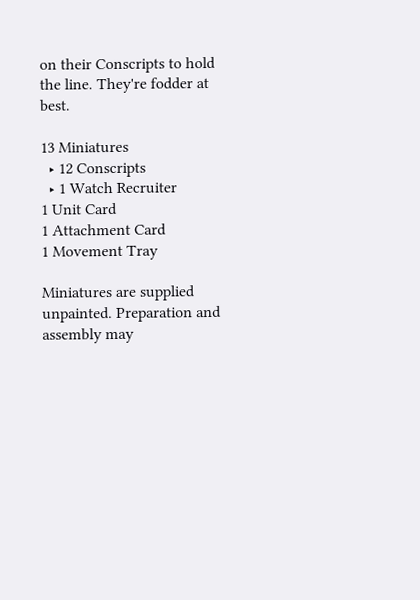on their Conscripts to hold the line. They're fodder at best.

13 Miniatures
  ‣ 12 Conscripts
  ‣ 1 Watch Recruiter
1 Unit Card
1 Attachment Card
1 Movement Tray

Miniatures are supplied unpainted. Preparation and assembly may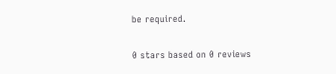be required.

0 stars based on 0 reviews